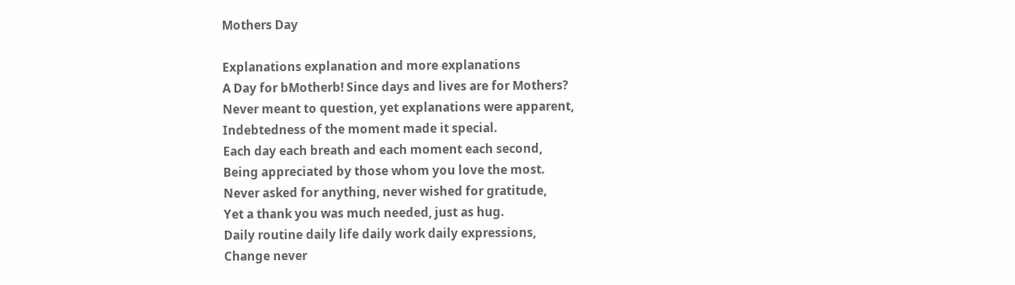Mothers Day

Explanations explanation and more explanations
A Day for bMotherb! Since days and lives are for Mothers?
Never meant to question, yet explanations were apparent,
Indebtedness of the moment made it special.
Each day each breath and each moment each second,
Being appreciated by those whom you love the most.
Never asked for anything, never wished for gratitude,
Yet a thank you was much needed, just as hug.
Daily routine daily life daily work daily expressions,
Change never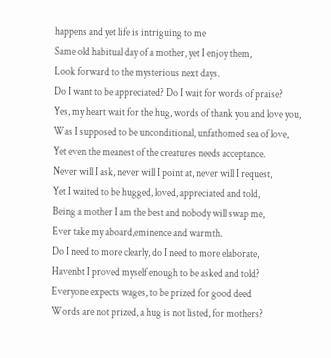happens and yet life is intriguing to me
Same old habitual day of a mother, yet I enjoy them,
Look forward to the mysterious next days.
Do I want to be appreciated? Do I wait for words of praise?
Yes, my heart wait for the hug, words of thank you and love you,
Was I supposed to be unconditional, unfathomed sea of love,
Yet even the meanest of the creatures needs acceptance.
Never will I ask, never will I point at, never will I request,
Yet I waited to be hugged, loved, appreciated and told,
Being a mother I am the best and nobody will swap me,
Ever take my aboard,eminence and warmth.
Do I need to more clearly, do I need to more elaborate,
Havenbt I proved myself enough to be asked and told?
Everyone expects wages, to be prized for good deed
Words are not prized, a hug is not listed, for mothers?